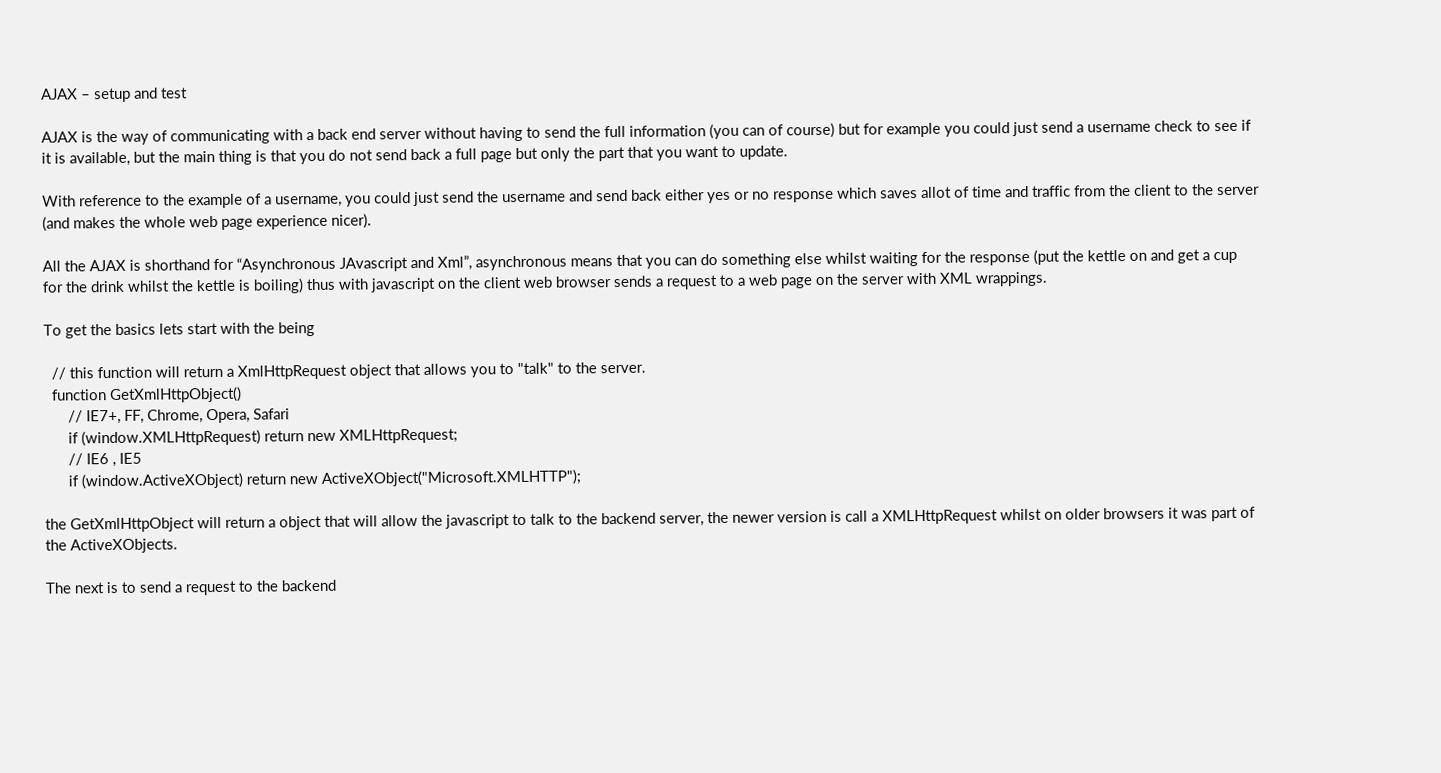AJAX – setup and test

AJAX is the way of communicating with a back end server without having to send the full information (you can of course) but for example you could just send a username check to see if it is available, but the main thing is that you do not send back a full page but only the part that you want to update.

With reference to the example of a username, you could just send the username and send back either yes or no response which saves allot of time and traffic from the client to the server (and makes the whole web page experience nicer).

All the AJAX is shorthand for “Asynchronous JAvascript and Xml”, asynchronous means that you can do something else whilst waiting for the response (put the kettle on and get a cup for the drink whilst the kettle is boiling) thus with javascript on the client web browser sends a request to a web page on the server with XML wrappings.

To get the basics lets start with the being

  // this function will return a XmlHttpRequest object that allows you to "talk" to the server.
  function GetXmlHttpObject()
      // IE7+, FF, Chrome, Opera, Safari
      if (window.XMLHttpRequest) return new XMLHttpRequest;
      // IE6 , IE5
      if (window.ActiveXObject) return new ActiveXObject("Microsoft.XMLHTTP");

the GetXmlHttpObject will return a object that will allow the javascript to talk to the backend server, the newer version is call a XMLHttpRequest whilst on older browsers it was part of the ActiveXObjects.

The next is to send a request to the backend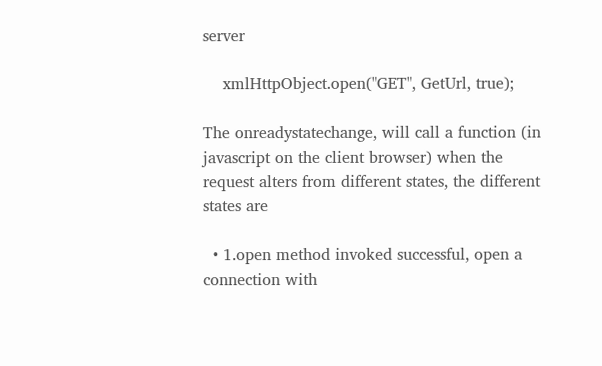server

    xmlHttpObject.open("GET", GetUrl, true);

The onreadystatechange, will call a function (in javascript on the client browser) when the request alters from different states, the different states are

  • 1.open method invoked successful, open a connection with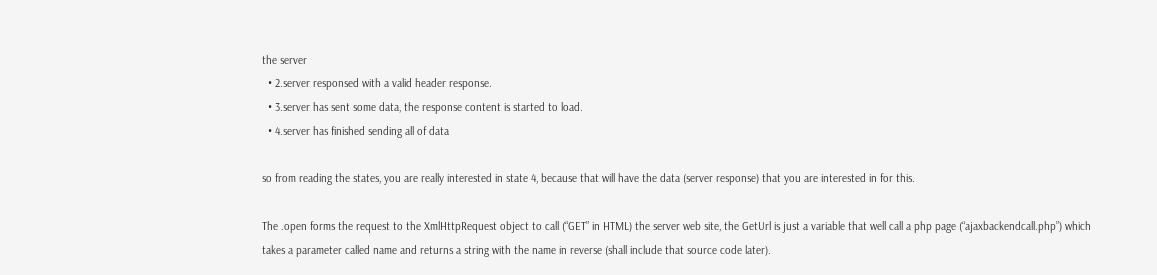the server
  • 2.server responsed with a valid header response.
  • 3.server has sent some data, the response content is started to load.
  • 4.server has finished sending all of data

so from reading the states, you are really interested in state 4, because that will have the data (server response) that you are interested in for this.

The .open forms the request to the XmlHttpRequest object to call (“GET” in HTML) the server web site, the GetUrl is just a variable that well call a php page (“ajaxbackendcall.php”) which takes a parameter called name and returns a string with the name in reverse (shall include that source code later).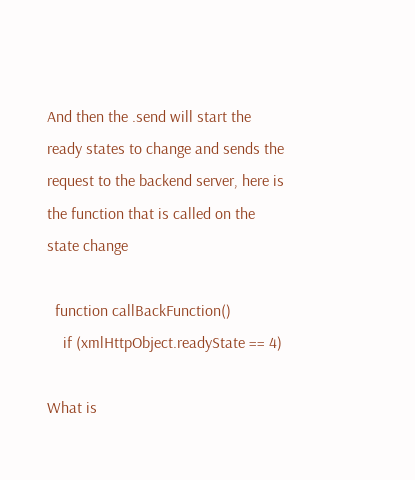And then the .send will start the ready states to change and sends the request to the backend server, here is the function that is called on the state change

  function callBackFunction()
    if (xmlHttpObject.readyState == 4)

What is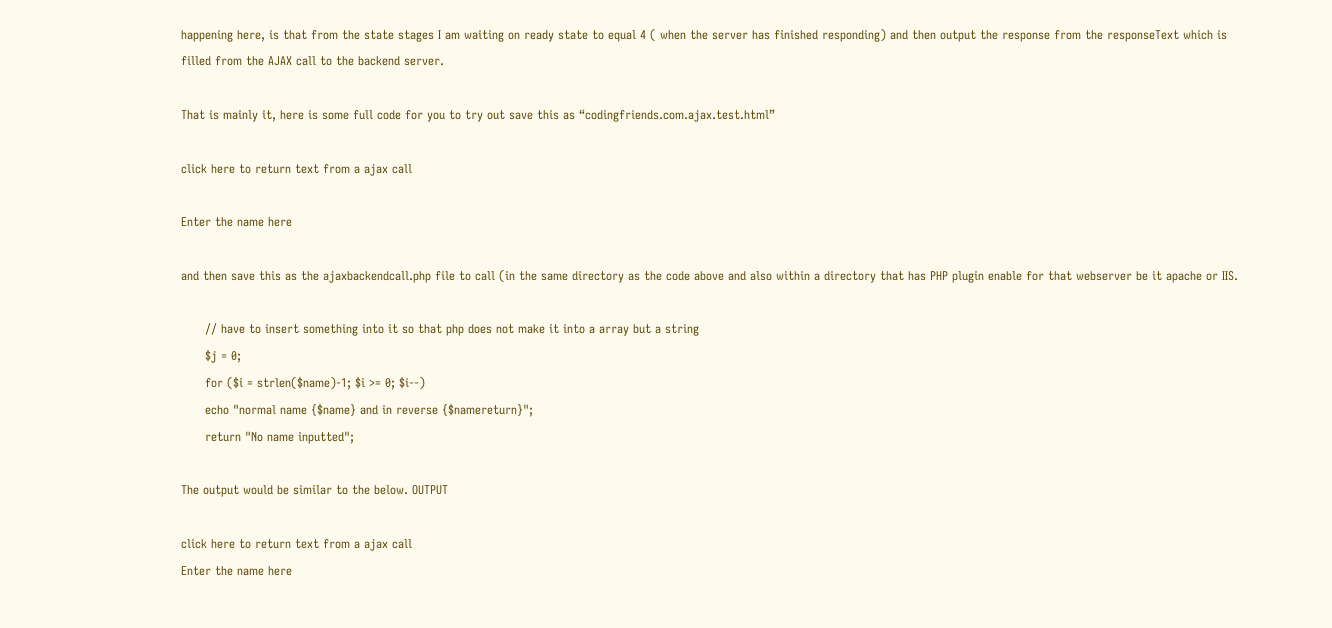happening here, is that from the state stages I am waiting on ready state to equal 4 ( when the server has finished responding) and then output the response from the responseText which is filled from the AJAX call to the backend server.

That is mainly it, here is some full code for you to try out save this as “codingfriends.com.ajax.test.html”

click here to return text from a ajax call

Enter the name here

and then save this as the ajaxbackendcall.php file to call (in the same directory as the code above and also within a directory that has PHP plugin enable for that webserver be it apache or IIS.

      // have to insert something into it so that php does not make it into a array but a string
      $j = 0;
      for ($i = strlen($name)-1; $i >= 0; $i--)
      echo "normal name {$name} and in reverse {$namereturn}";
      return "No name inputted";

The output would be similar to the below. OUTPUT

click here to return text from a ajax call
Enter the name here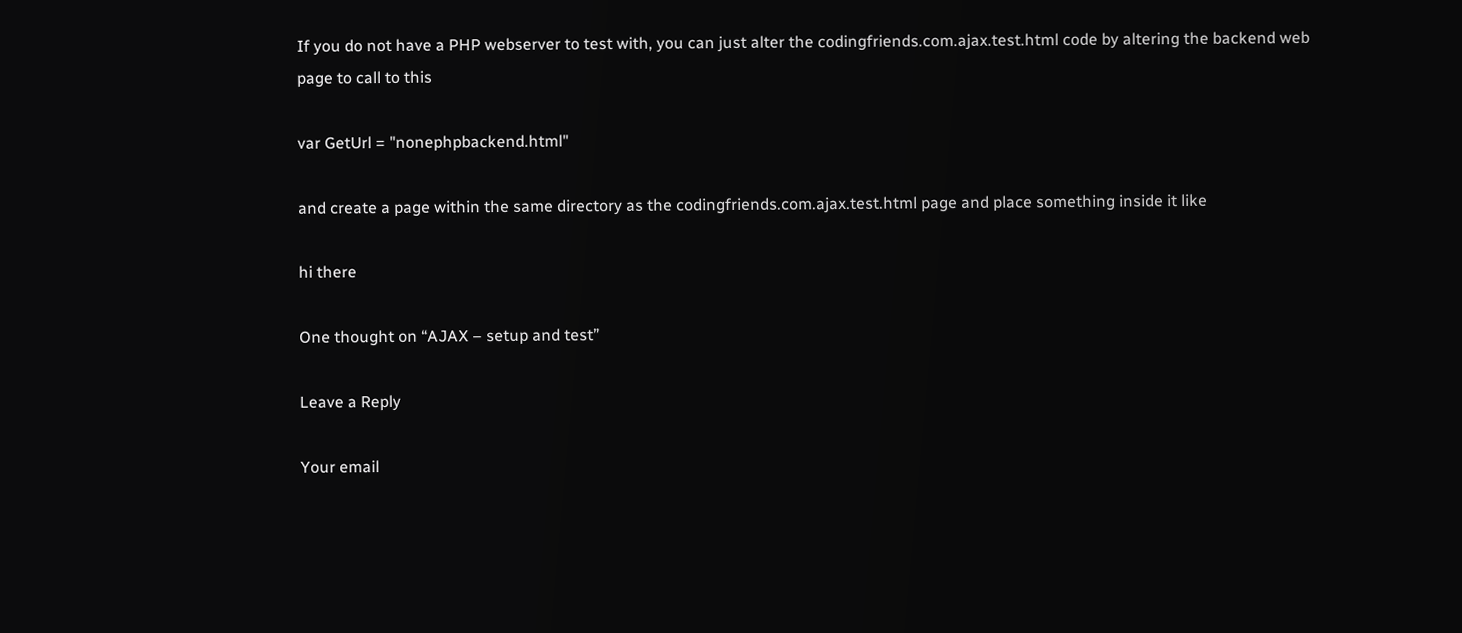If you do not have a PHP webserver to test with, you can just alter the codingfriends.com.ajax.test.html code by altering the backend web page to call to this

var GetUrl = "nonephpbackend.html"

and create a page within the same directory as the codingfriends.com.ajax.test.html page and place something inside it like

hi there

One thought on “AJAX – setup and test”

Leave a Reply

Your email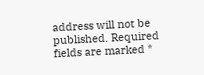address will not be published. Required fields are marked *